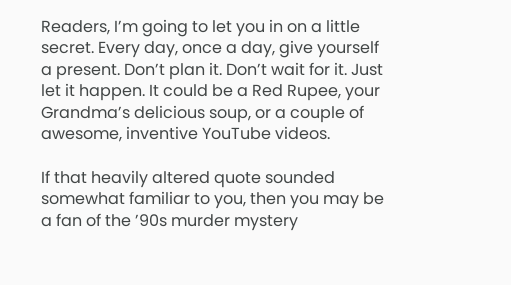Readers, I’m going to let you in on a little secret. Every day, once a day, give yourself a present. Don’t plan it. Don’t wait for it. Just let it happen. It could be a Red Rupee, your Grandma’s delicious soup, or a couple of awesome, inventive YouTube videos.

If that heavily altered quote sounded somewhat familiar to you, then you may be a fan of the ’90s murder mystery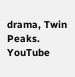drama, Twin Peaks. YouTube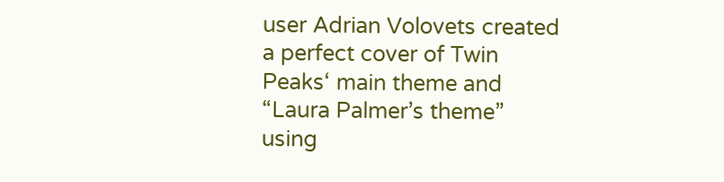user Adrian Volovets created a perfect cover of Twin Peaks‘ main theme and “Laura Palmer’s theme” using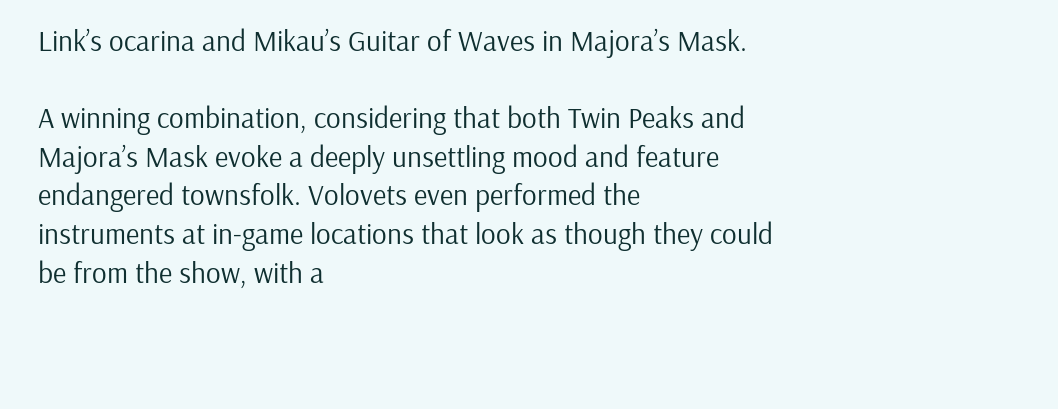Link’s ocarina and Mikau’s Guitar of Waves in Majora’s Mask.

A winning combination, considering that both Twin Peaks and Majora’s Mask evoke a deeply unsettling mood and feature endangered townsfolk. Volovets even performed the instruments at in-game locations that look as though they could be from the show, with a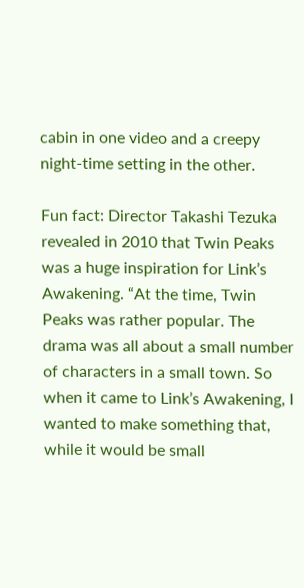cabin in one video and a creepy night-time setting in the other.

Fun fact: Director Takashi Tezuka revealed in 2010 that Twin Peaks was a huge inspiration for Link’s Awakening. “At the time, Twin Peaks was rather popular. The drama was all about a small number of characters in a small town. So when it came to Link’s Awakening, I wanted to make something that, while it would be small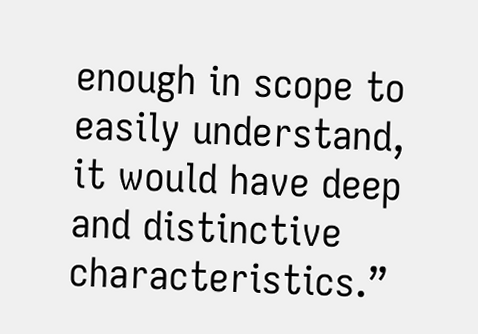enough in scope to easily understand, it would have deep and distinctive characteristics.”